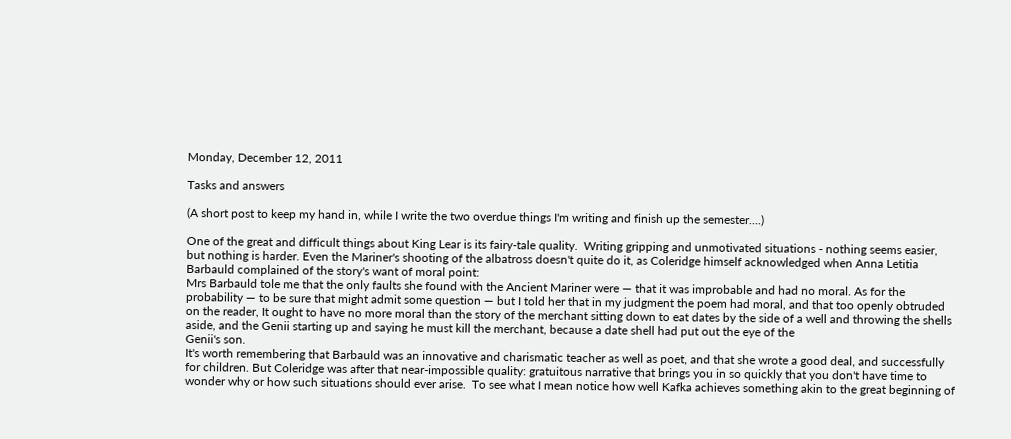Monday, December 12, 2011

Tasks and answers

(A short post to keep my hand in, while I write the two overdue things I'm writing and finish up the semester....)

One of the great and difficult things about King Lear is its fairy-tale quality.  Writing gripping and unmotivated situations - nothing seems easier, but nothing is harder. Even the Mariner's shooting of the albatross doesn't quite do it, as Coleridge himself acknowledged when Anna Letitia Barbauld complained of the story's want of moral point:
Mrs Barbauld tole me that the only faults she found with the Ancient Mariner were — that it was improbable and had no moral. As for the probability — to be sure that might admit some question — but I told her that in my judgment the poem had moral, and that too openly obtruded on the reader, It ought to have no more moral than the story of the merchant sitting down to eat dates by the side of a well and throwing the shells aside, and the Genii starting up and saying he must kill the merchant, because a date shell had put out the eye of the
Genii's son.
It's worth remembering that Barbauld was an innovative and charismatic teacher as well as poet, and that she wrote a good deal, and successfully for children. But Coleridge was after that near-impossible quality: gratuitous narrative that brings you in so quickly that you don't have time to wonder why or how such situations should ever arise.  To see what I mean notice how well Kafka achieves something akin to the great beginning of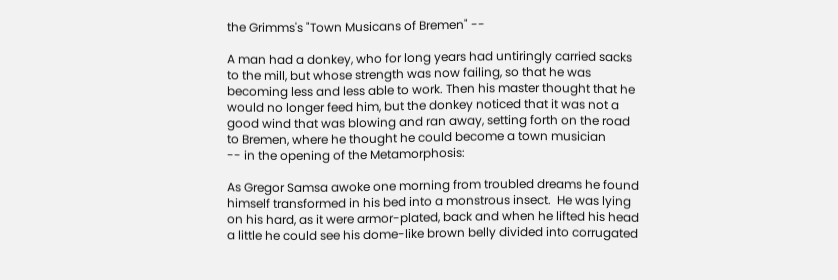the Grimms's "Town Musicans of Bremen" --

A man had a donkey, who for long years had untiringly carried sacks to the mill, but whose strength was now failing, so that he was becoming less and less able to work. Then his master thought that he would no longer feed him, but the donkey noticed that it was not a good wind that was blowing and ran away, setting forth on the road to Bremen, where he thought he could become a town musician
-- in the opening of the Metamorphosis:

As Gregor Samsa awoke one morning from troubled dreams he found himself transformed in his bed into a monstrous insect.  He was lying on his hard, as it were armor-plated, back and when he lifted his head a little he could see his dome-like brown belly divided into corrugated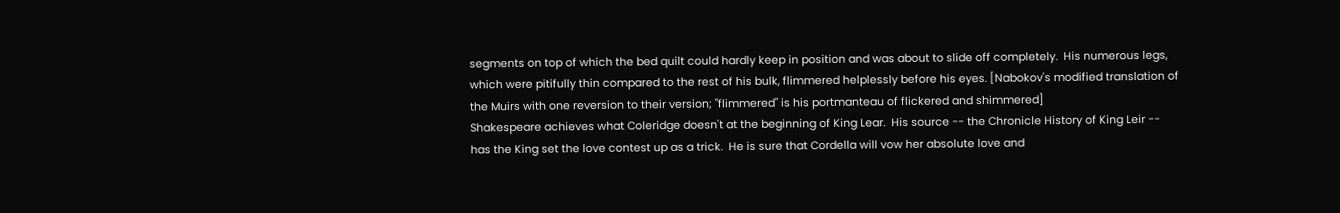segments on top of which the bed quilt could hardly keep in position and was about to slide off completely.  His numerous legs, which were pitifully thin compared to the rest of his bulk, flimmered helplessly before his eyes. [Nabokov's modified translation of the Muirs with one reversion to their version; "flimmered" is his portmanteau of flickered and shimmered]
Shakespeare achieves what Coleridge doesn't at the beginning of King Lear.  His source -- the Chronicle History of King Leir -- has the King set the love contest up as a trick.  He is sure that Cordella will vow her absolute love and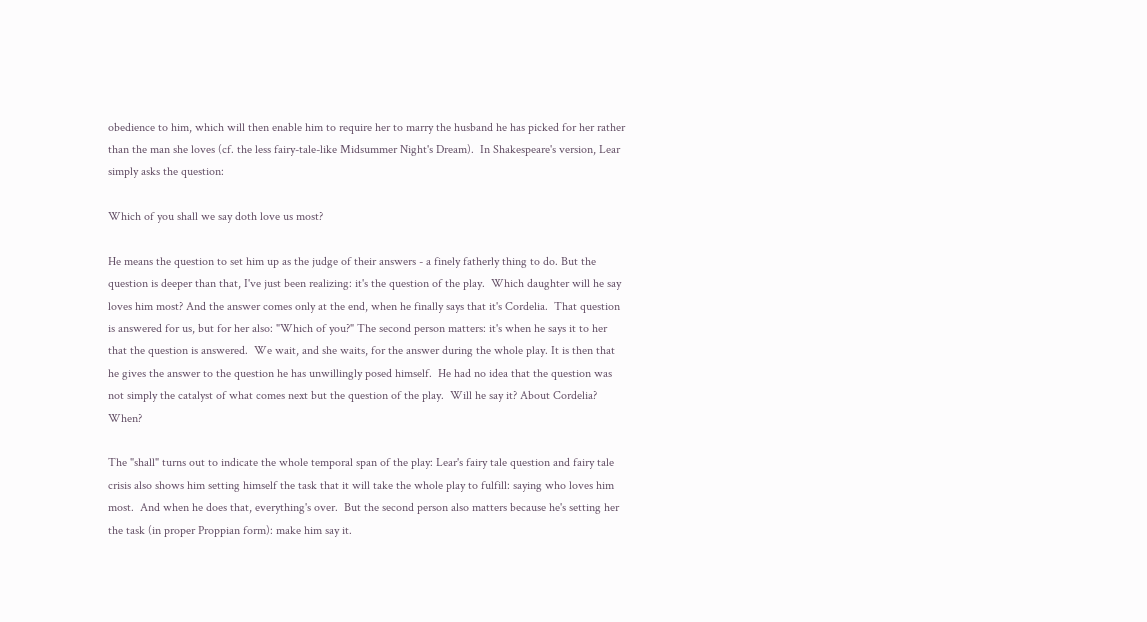obedience to him, which will then enable him to require her to marry the husband he has picked for her rather than the man she loves (cf. the less fairy-tale-like Midsummer Night's Dream).  In Shakespeare's version, Lear simply asks the question:

Which of you shall we say doth love us most?

He means the question to set him up as the judge of their answers - a finely fatherly thing to do. But the question is deeper than that, I've just been realizing: it's the question of the play.  Which daughter will he say loves him most? And the answer comes only at the end, when he finally says that it's Cordelia.  That question is answered for us, but for her also: "Which of you?" The second person matters: it's when he says it to her that the question is answered.  We wait, and she waits, for the answer during the whole play. It is then that he gives the answer to the question he has unwillingly posed himself.  He had no idea that the question was not simply the catalyst of what comes next but the question of the play.  Will he say it? About Cordelia? When?

The "shall" turns out to indicate the whole temporal span of the play: Lear's fairy tale question and fairy tale crisis also shows him setting himself the task that it will take the whole play to fulfill: saying who loves him most.  And when he does that, everything's over.  But the second person also matters because he's setting her the task (in proper Proppian form): make him say it.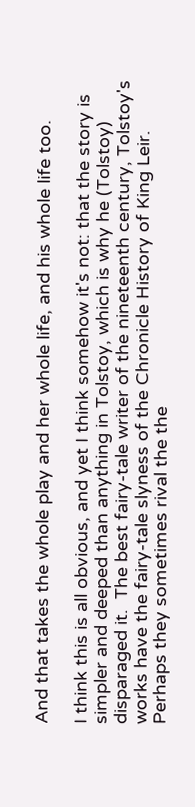And that takes the whole play and her whole life, and his whole life too.

I think this is all obvious, and yet I think somehow it's not: that the story is simpler and deeped than anything in Tolstoy, which is why he (Tolstoy) disparaged it.  The best fairy-tale writer of the nineteenth century, Tolstoy's works have the fairy-tale slyness of the Chronicle History of King Leir.  Perhaps they sometimes rival the the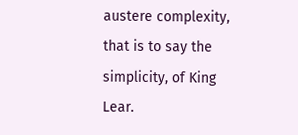austere complexity, that is to say the simplicity, of King Lear.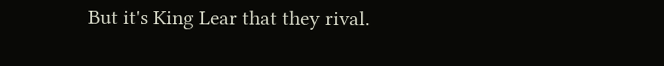But it's King Lear that they rival.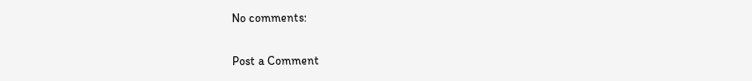No comments:

Post a Comment